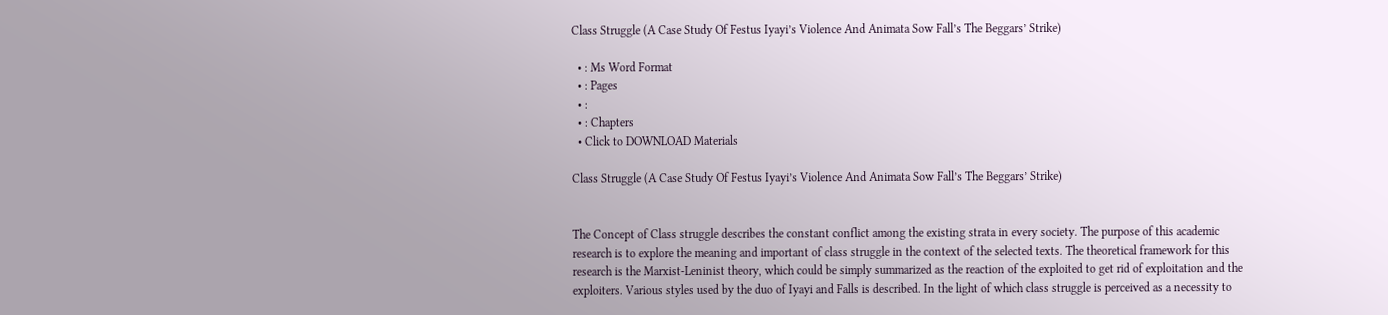Class Struggle (A Case Study Of Festus Iyayi’s Violence And Animata Sow Fall’s The Beggars’ Strike)

  • : Ms Word Format
  • : Pages
  • :
  • : Chapters
  • Click to DOWNLOAD Materials

Class Struggle (A Case Study Of Festus Iyayi’s Violence And Animata Sow Fall’s The Beggars’ Strike)


The Concept of Class struggle describes the constant conflict among the existing strata in every society. The purpose of this academic research is to explore the meaning and important of class struggle in the context of the selected texts. The theoretical framework for this research is the Marxist-Leninist theory, which could be simply summarized as the reaction of the exploited to get rid of exploitation and the exploiters. Various styles used by the duo of Iyayi and Falls is described. In the light of which class struggle is perceived as a necessity to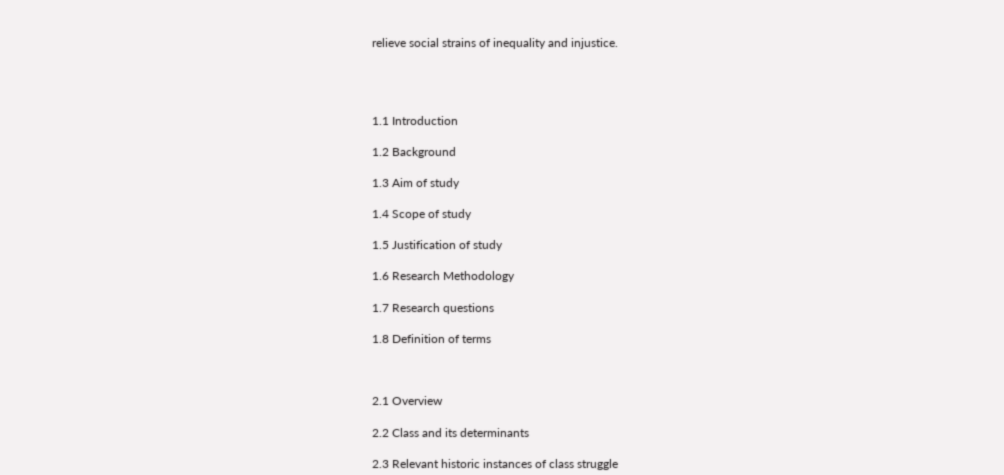relieve social strains of inequality and injustice.




1.1 Introduction

1.2 Background

1.3 Aim of study

1.4 Scope of study

1.5 Justification of study

1.6 Research Methodology

1.7 Research questions

1.8 Definition of terms



2.1 Overview

2.2 Class and its determinants

2.3 Relevant historic instances of class struggle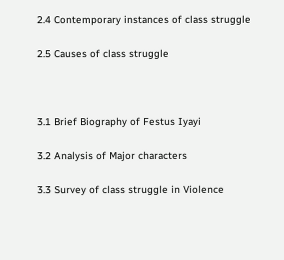2.4 Contemporary instances of class struggle

2.5 Causes of class struggle



3.1 Brief Biography of Festus Iyayi

3.2 Analysis of Major characters

3.3 Survey of class struggle in Violence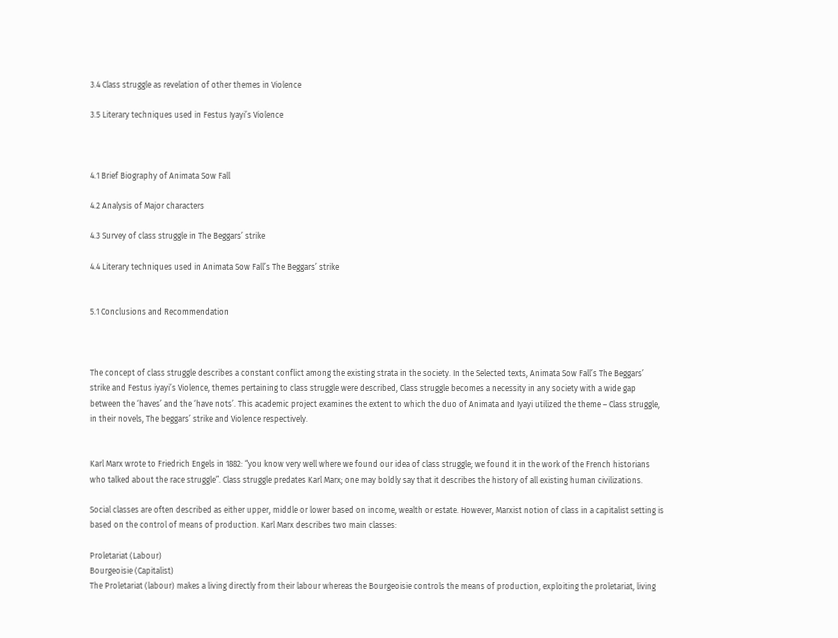3.4 Class struggle as revelation of other themes in Violence

3.5 Literary techniques used in Festus Iyayi’s Violence



4.1 Brief Biography of Animata Sow Fall

4.2 Analysis of Major characters

4.3 Survey of class struggle in The Beggars’ strike

4.4 Literary techniques used in Animata Sow Fall’s The Beggars’ strike


5.1 Conclusions and Recommendation



The concept of class struggle describes a constant conflict among the existing strata in the society. In the Selected texts, Animata Sow Fall’s The Beggars’ strike and Festus iyayi’s Violence, themes pertaining to class struggle were described, Class struggle becomes a necessity in any society with a wide gap between the ‘haves’ and the ‘have nots’. This academic project examines the extent to which the duo of Animata and Iyayi utilized the theme – Class struggle, in their novels, The beggars’ strike and Violence respectively.


Karl Marx wrote to Friedrich Engels in 1882: “you know very well where we found our idea of class struggle; we found it in the work of the French historians who talked about the race struggle”. Class struggle predates Karl Marx; one may boldly say that it describes the history of all existing human civilizations.

Social classes are often described as either upper, middle or lower based on income, wealth or estate. However, Marxist notion of class in a capitalist setting is based on the control of means of production. Karl Marx describes two main classes:

Proletariat (Labour)
Bourgeoisie (Capitalist)
The Proletariat (labour) makes a living directly from their labour whereas the Bourgeoisie controls the means of production, exploiting the proletariat, living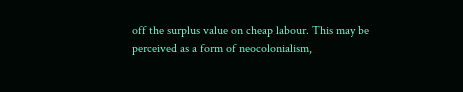off the surplus value on cheap labour. This may be perceived as a form of neocolonialism,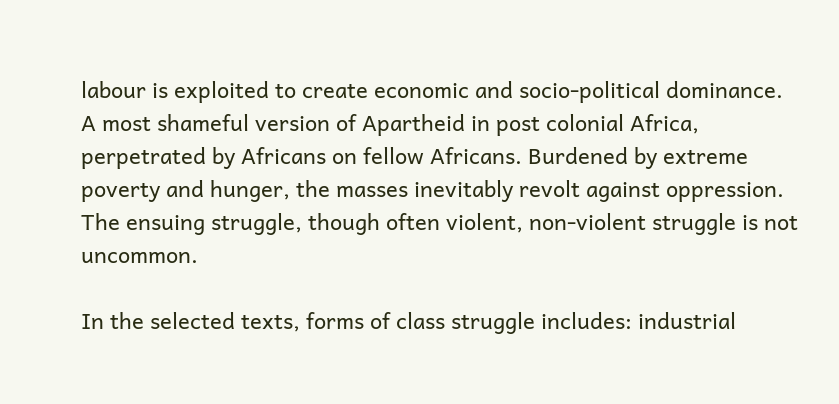labour is exploited to create economic and socio-political dominance. A most shameful version of Apartheid in post colonial Africa, perpetrated by Africans on fellow Africans. Burdened by extreme poverty and hunger, the masses inevitably revolt against oppression. The ensuing struggle, though often violent, non-violent struggle is not uncommon.

In the selected texts, forms of class struggle includes: industrial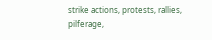strike actions, protests, rallies, pilferage,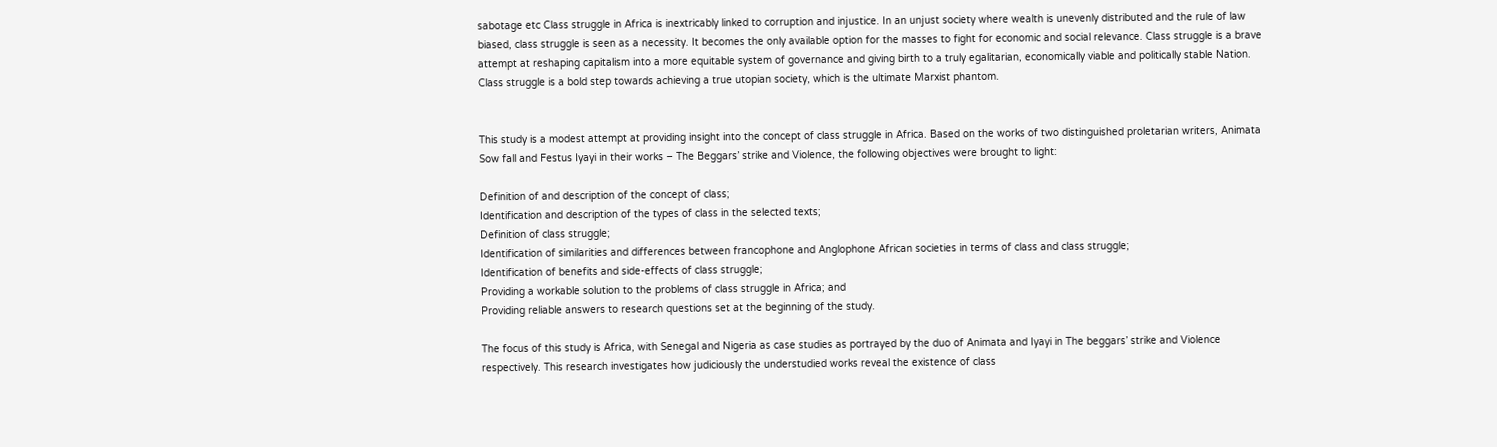sabotage etc Class struggle in Africa is inextricably linked to corruption and injustice. In an unjust society where wealth is unevenly distributed and the rule of law biased, class struggle is seen as a necessity. It becomes the only available option for the masses to fight for economic and social relevance. Class struggle is a brave attempt at reshaping capitalism into a more equitable system of governance and giving birth to a truly egalitarian, economically viable and politically stable Nation. Class struggle is a bold step towards achieving a true utopian society, which is the ultimate Marxist phantom.


This study is a modest attempt at providing insight into the concept of class struggle in Africa. Based on the works of two distinguished proletarian writers, Animata Sow fall and Festus Iyayi in their works – The Beggars’ strike and Violence, the following objectives were brought to light:

Definition of and description of the concept of class;
Identification and description of the types of class in the selected texts;
Definition of class struggle;
Identification of similarities and differences between francophone and Anglophone African societies in terms of class and class struggle;
Identification of benefits and side-effects of class struggle;
Providing a workable solution to the problems of class struggle in Africa; and
Providing reliable answers to research questions set at the beginning of the study.

The focus of this study is Africa, with Senegal and Nigeria as case studies as portrayed by the duo of Animata and Iyayi in The beggars’ strike and Violence respectively. This research investigates how judiciously the understudied works reveal the existence of class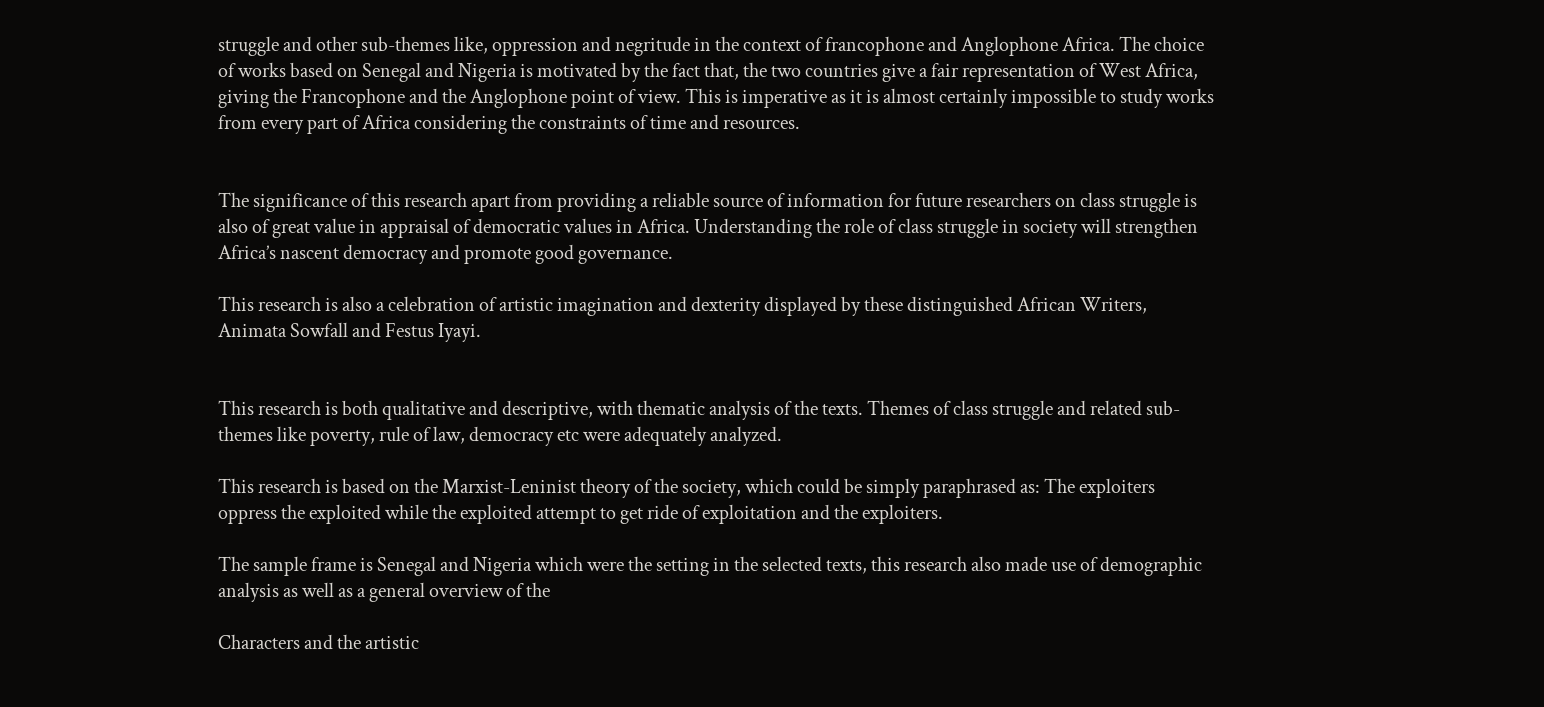struggle and other sub-themes like, oppression and negritude in the context of francophone and Anglophone Africa. The choice of works based on Senegal and Nigeria is motivated by the fact that, the two countries give a fair representation of West Africa, giving the Francophone and the Anglophone point of view. This is imperative as it is almost certainly impossible to study works from every part of Africa considering the constraints of time and resources.


The significance of this research apart from providing a reliable source of information for future researchers on class struggle is also of great value in appraisal of democratic values in Africa. Understanding the role of class struggle in society will strengthen Africa’s nascent democracy and promote good governance.

This research is also a celebration of artistic imagination and dexterity displayed by these distinguished African Writers, Animata Sowfall and Festus Iyayi.


This research is both qualitative and descriptive, with thematic analysis of the texts. Themes of class struggle and related sub-themes like poverty, rule of law, democracy etc were adequately analyzed.

This research is based on the Marxist-Leninist theory of the society, which could be simply paraphrased as: The exploiters oppress the exploited while the exploited attempt to get ride of exploitation and the exploiters.

The sample frame is Senegal and Nigeria which were the setting in the selected texts, this research also made use of demographic analysis as well as a general overview of the

Characters and the artistic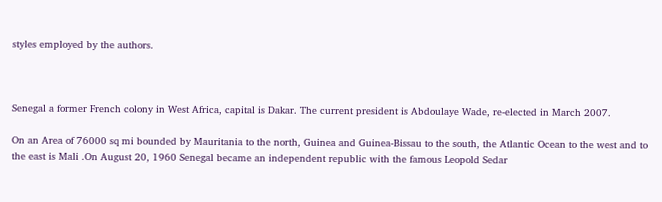styles employed by the authors.



Senegal a former French colony in West Africa, capital is Dakar. The current president is Abdoulaye Wade, re-elected in March 2007.

On an Area of 76000 sq mi bounded by Mauritania to the north, Guinea and Guinea-Bissau to the south, the Atlantic Ocean to the west and to the east is Mali .On August 20, 1960 Senegal became an independent republic with the famous Leopold Sedar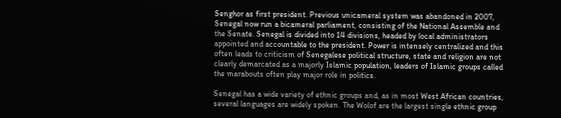Senghor as first president. Previous unicameral system was abandoned in 2007, Senegal now run a bicameral parliament, consisting of the National Assemble and the Senate. Senegal is divided into 14 divisions, headed by local administrators appointed and accountable to the president. Power is intensely centralized and this often leads to criticism of Senegalese political structure, state and religion are not clearly demarcated as a majorly Islamic population, leaders of Islamic groups called the marabouts often play major role in politics.

Senegal has a wide variety of ethnic groups and, as in most West African countries, several languages are widely spoken. The Wolof are the largest single ethnic group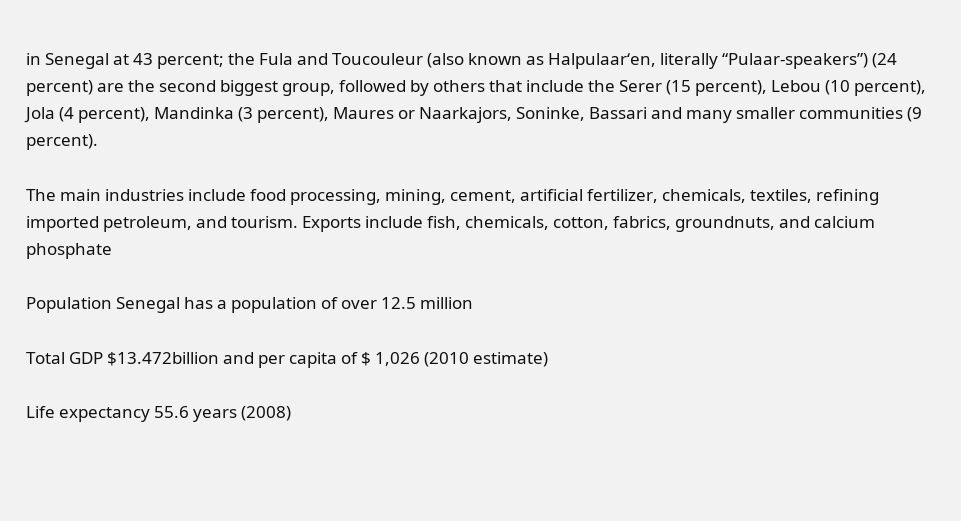in Senegal at 43 percent; the Fula and Toucouleur (also known as Halpulaar‘en, literally “Pulaar-speakers”) (24 percent) are the second biggest group, followed by others that include the Serer (15 percent), Lebou (10 percent), Jola (4 percent), Mandinka (3 percent), Maures or Naarkajors, Soninke, Bassari and many smaller communities (9 percent).

The main industries include food processing, mining, cement, artificial fertilizer, chemicals, textiles, refining imported petroleum, and tourism. Exports include fish, chemicals, cotton, fabrics, groundnuts, and calcium phosphate

Population Senegal has a population of over 12.5 million

Total GDP $13.472billion and per capita of $ 1,026 (2010 estimate)

Life expectancy 55.6 years (2008)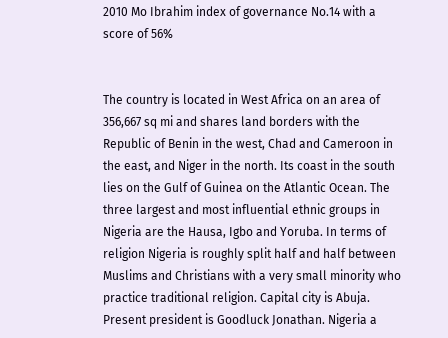2010 Mo Ibrahim index of governance No.14 with a score of 56%


The country is located in West Africa on an area of 356,667 sq mi and shares land borders with the Republic of Benin in the west, Chad and Cameroon in the east, and Niger in the north. Its coast in the south lies on the Gulf of Guinea on the Atlantic Ocean. The three largest and most influential ethnic groups in Nigeria are the Hausa, Igbo and Yoruba. In terms of religion Nigeria is roughly split half and half between Muslims and Christians with a very small minority who practice traditional religion. Capital city is Abuja. Present president is Goodluck Jonathan. Nigeria a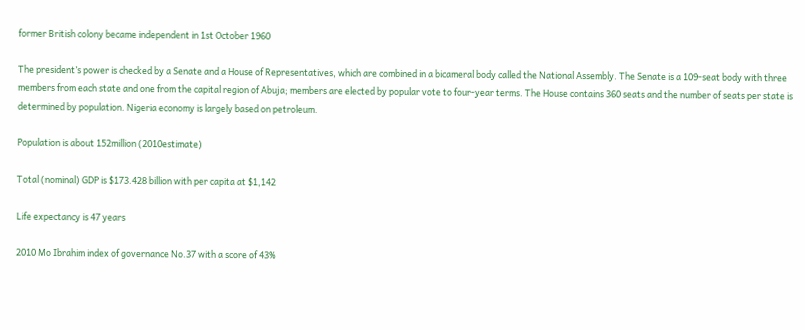former British colony became independent in 1st October 1960

The president’s power is checked by a Senate and a House of Representatives, which are combined in a bicameral body called the National Assembly. The Senate is a 109-seat body with three members from each state and one from the capital region of Abuja; members are elected by popular vote to four-year terms. The House contains 360 seats and the number of seats per state is determined by population. Nigeria economy is largely based on petroleum.

Population is about 152million (2010estimate)

Total (nominal) GDP is $173.428 billion with per capita at $1,142

Life expectancy is 47 years

2010 Mo Ibrahim index of governance No.37 with a score of 43%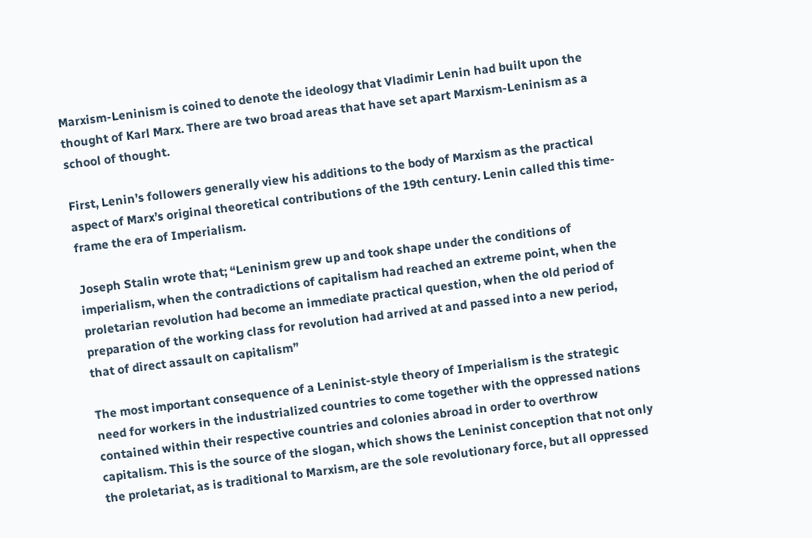Marxism-Leninism is coined to denote the ideology that Vladimir Lenin had built upon the thought of Karl Marx. There are two broad areas that have set apart Marxism-Leninism as a school of thought.

First, Lenin’s followers generally view his additions to the body of Marxism as the practical aspect of Marx’s original theoretical contributions of the 19th century. Lenin called this time-frame the era of Imperialism.

Joseph Stalin wrote that; “Leninism grew up and took shape under the conditions of imperialism, when the contradictions of capitalism had reached an extreme point, when the proletarian revolution had become an immediate practical question, when the old period of preparation of the working class for revolution had arrived at and passed into a new period, that of direct assault on capitalism”

The most important consequence of a Leninist-style theory of Imperialism is the strategic need for workers in the industrialized countries to come together with the oppressed nations contained within their respective countries and colonies abroad in order to overthrow capitalism. This is the source of the slogan, which shows the Leninist conception that not only the proletariat, as is traditional to Marxism, are the sole revolutionary force, but all oppressed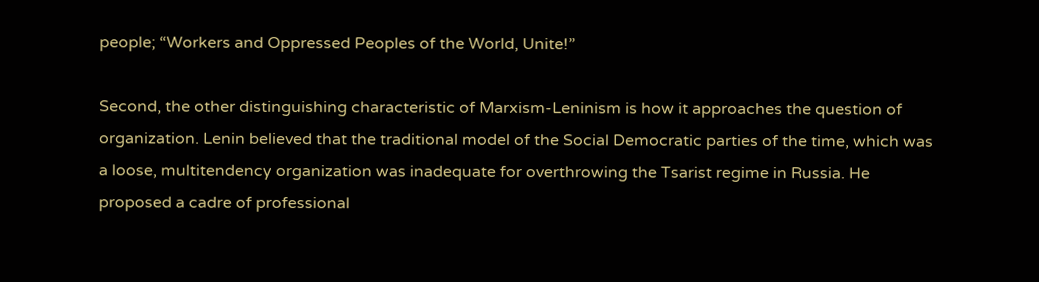people; “Workers and Oppressed Peoples of the World, Unite!”

Second, the other distinguishing characteristic of Marxism-Leninism is how it approaches the question of organization. Lenin believed that the traditional model of the Social Democratic parties of the time, which was a loose, multitendency organization was inadequate for overthrowing the Tsarist regime in Russia. He proposed a cadre of professional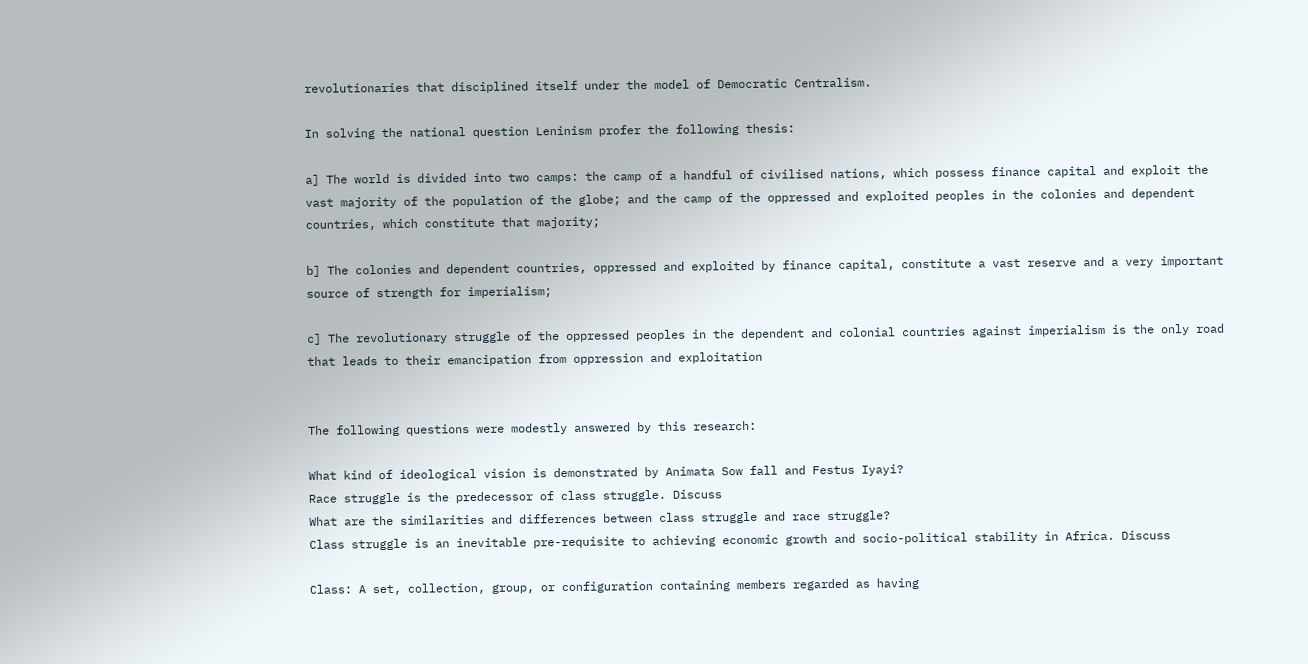revolutionaries that disciplined itself under the model of Democratic Centralism.

In solving the national question Leninism profer the following thesis:

a] The world is divided into two camps: the camp of a handful of civilised nations, which possess finance capital and exploit the vast majority of the population of the globe; and the camp of the oppressed and exploited peoples in the colonies and dependent countries, which constitute that majority;

b] The colonies and dependent countries, oppressed and exploited by finance capital, constitute a vast reserve and a very important source of strength for imperialism;

c] The revolutionary struggle of the oppressed peoples in the dependent and colonial countries against imperialism is the only road that leads to their emancipation from oppression and exploitation


The following questions were modestly answered by this research:

What kind of ideological vision is demonstrated by Animata Sow fall and Festus Iyayi?
Race struggle is the predecessor of class struggle. Discuss
What are the similarities and differences between class struggle and race struggle?
Class struggle is an inevitable pre-requisite to achieving economic growth and socio-political stability in Africa. Discuss

Class: A set, collection, group, or configuration containing members regarded as having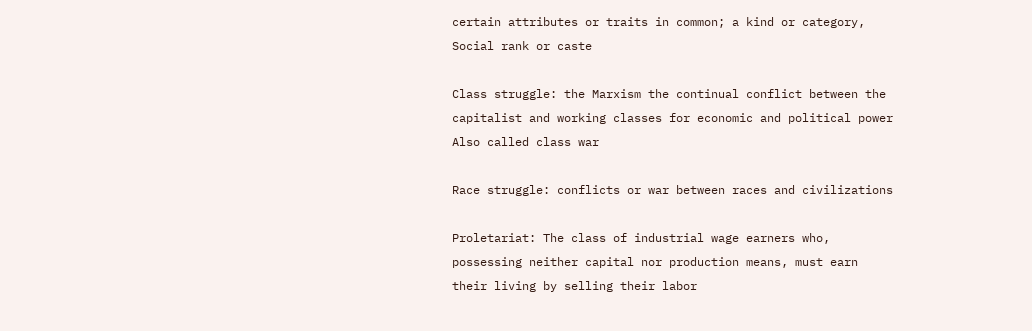certain attributes or traits in common; a kind or category, Social rank or caste

Class struggle: the Marxism the continual conflict between the capitalist and working classes for economic and political power Also called class war

Race struggle: conflicts or war between races and civilizations

Proletariat: The class of industrial wage earners who, possessing neither capital nor production means, must earn their living by selling their labor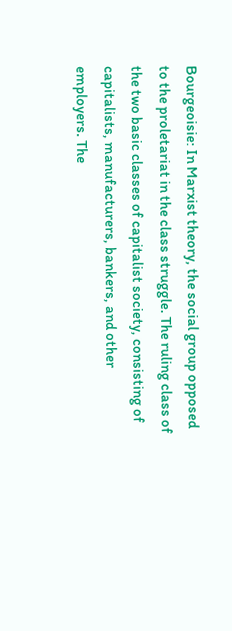Bourgeoisie: In Marxist theory, the social group opposed to the proletariat in the class struggle. The ruling class of the two basic classes of capitalist society, consisting of capitalists, manufacturers, bankers, and other employers. The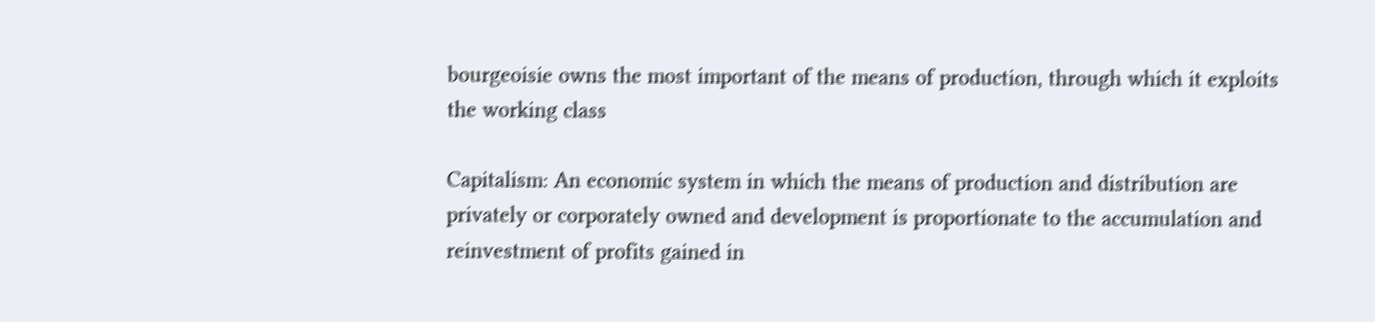bourgeoisie owns the most important of the means of production, through which it exploits the working class

Capitalism: An economic system in which the means of production and distribution are privately or corporately owned and development is proportionate to the accumulation and reinvestment of profits gained in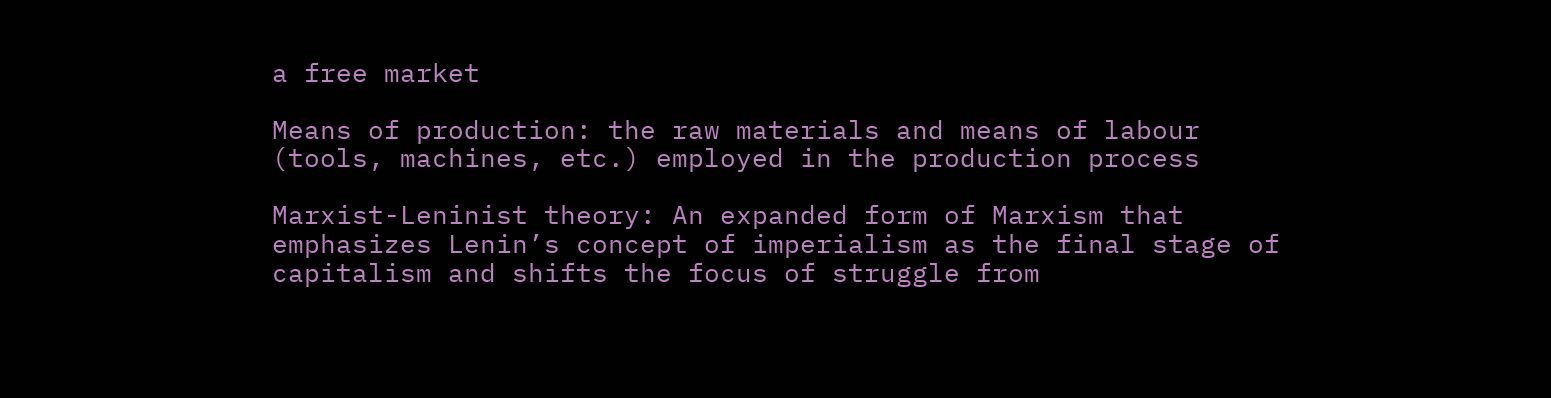a free market

Means of production: the raw materials and means of labour (tools, machines, etc.) employed in the production process

Marxist-Leninist theory: An expanded form of Marxism that emphasizes Lenin’s concept of imperialism as the final stage of capitalism and shifts the focus of struggle from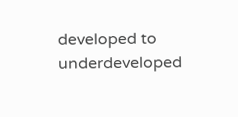developed to underdeveloped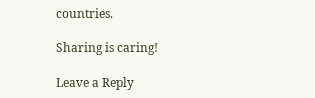countries.

Sharing is caring!

Leave a Reply